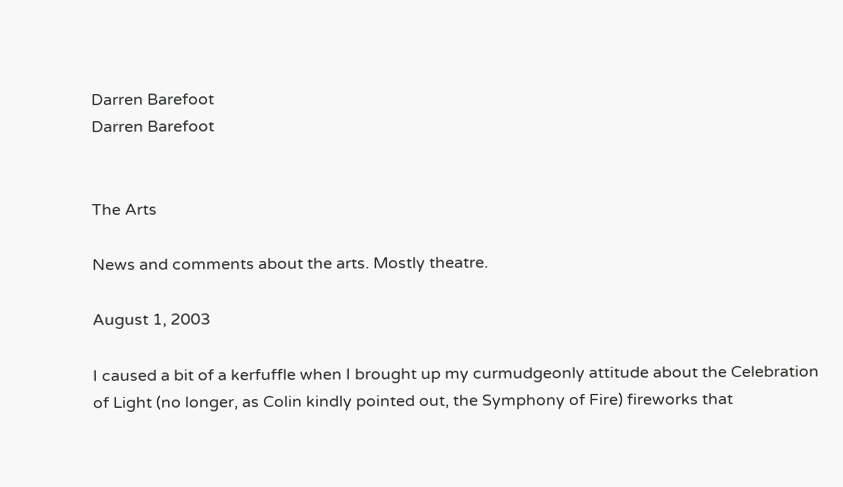Darren Barefoot
Darren Barefoot


The Arts

News and comments about the arts. Mostly theatre.

August 1, 2003

I caused a bit of a kerfuffle when I brought up my curmudgeonly attitude about the Celebration of Light (no longer, as Colin kindly pointed out, the Symphony of Fire) fireworks that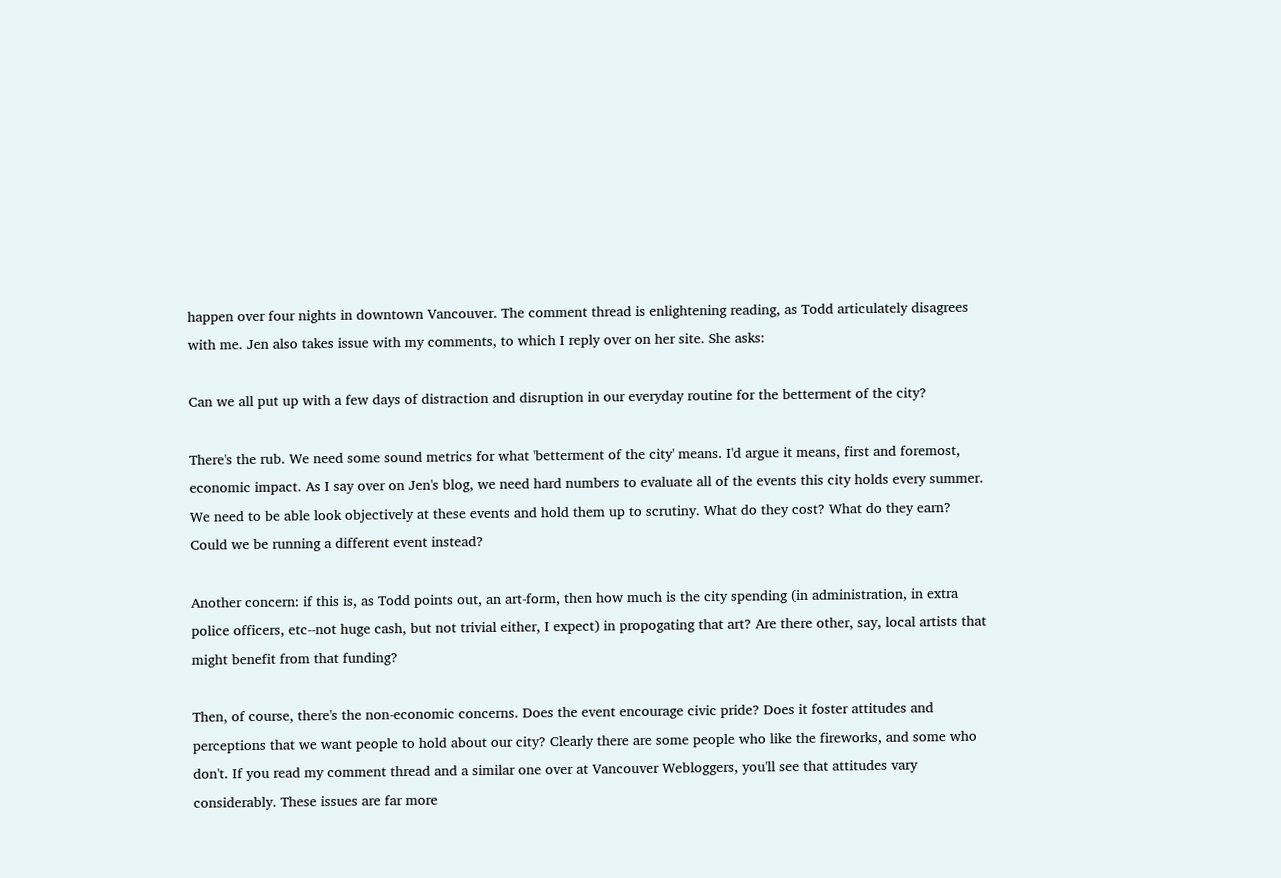happen over four nights in downtown Vancouver. The comment thread is enlightening reading, as Todd articulately disagrees with me. Jen also takes issue with my comments, to which I reply over on her site. She asks:

Can we all put up with a few days of distraction and disruption in our everyday routine for the betterment of the city?

There's the rub. We need some sound metrics for what 'betterment of the city' means. I'd argue it means, first and foremost, economic impact. As I say over on Jen's blog, we need hard numbers to evaluate all of the events this city holds every summer. We need to be able look objectively at these events and hold them up to scrutiny. What do they cost? What do they earn? Could we be running a different event instead?

Another concern: if this is, as Todd points out, an art-form, then how much is the city spending (in administration, in extra police officers, etc--not huge cash, but not trivial either, I expect) in propogating that art? Are there other, say, local artists that might benefit from that funding?

Then, of course, there's the non-economic concerns. Does the event encourage civic pride? Does it foster attitudes and perceptions that we want people to hold about our city? Clearly there are some people who like the fireworks, and some who don't. If you read my comment thread and a similar one over at Vancouver Webloggers, you'll see that attitudes vary considerably. These issues are far more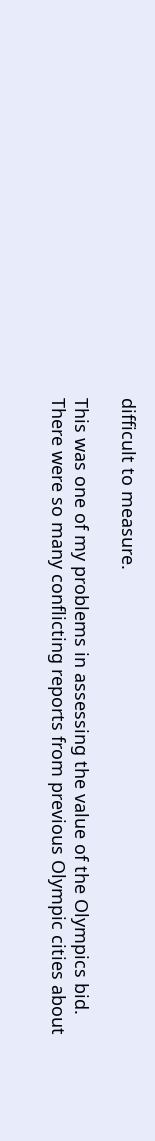difficult to measure.

This was one of my problems in assessing the value of the Olympics bid. There were so many conflicting reports from previous Olympic cities about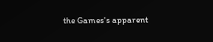the Games's apparent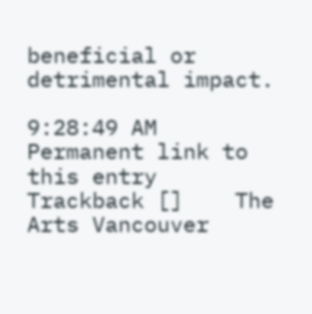beneficial or detrimental impact.

9:28:49 AM  Permanent link to this entry    Trackback []    The Arts Vancouver